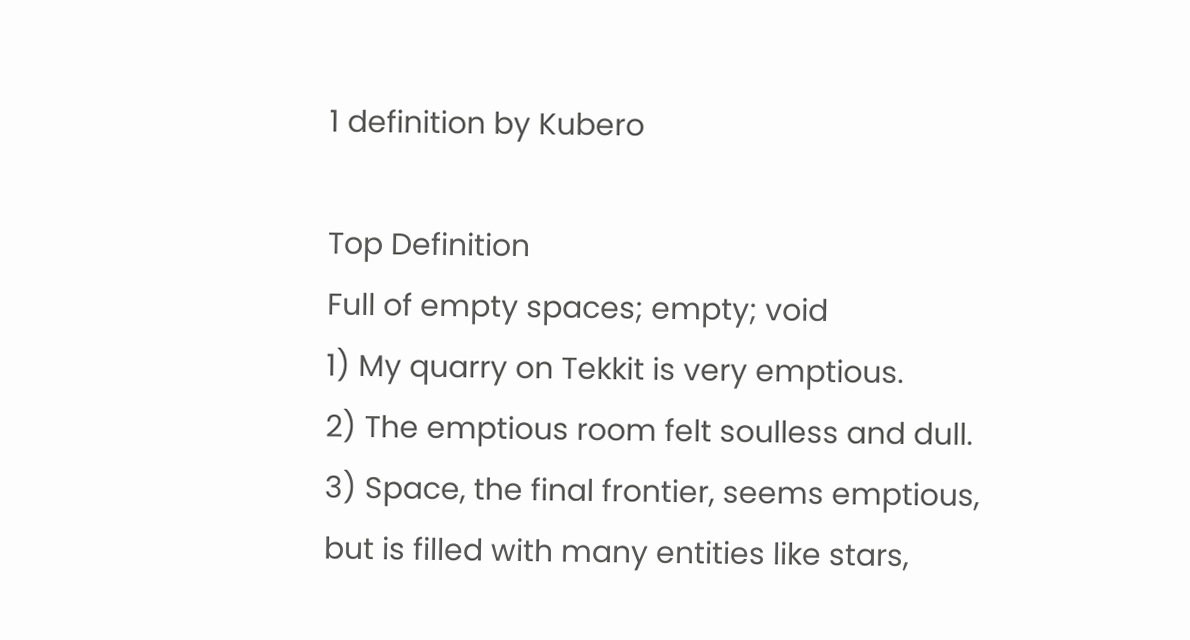1 definition by Kubero

Top Definition
Full of empty spaces; empty; void
1) My quarry on Tekkit is very emptious.
2) The emptious room felt soulless and dull.
3) Space, the final frontier, seems emptious, but is filled with many entities like stars,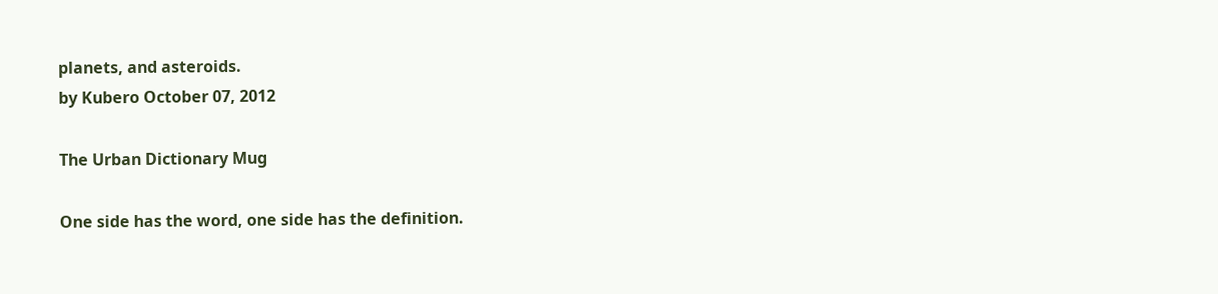planets, and asteroids.
by Kubero October 07, 2012

The Urban Dictionary Mug

One side has the word, one side has the definition.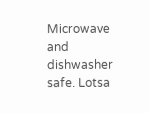Microwave and dishwasher safe. Lotsa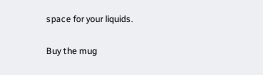space for your liquids.

Buy the mug